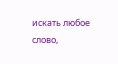искать любое слово,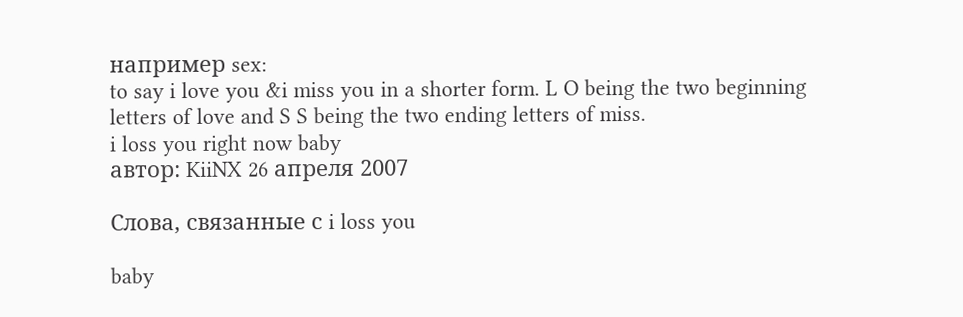например sex:
to say i love you &i miss you in a shorter form. L O being the two beginning letters of love and S S being the two ending letters of miss.
i loss you right now baby
автор: KiiNX 26 апреля 2007

Слова, связанные с i loss you

baby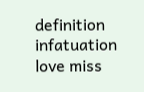definition infatuation love miss